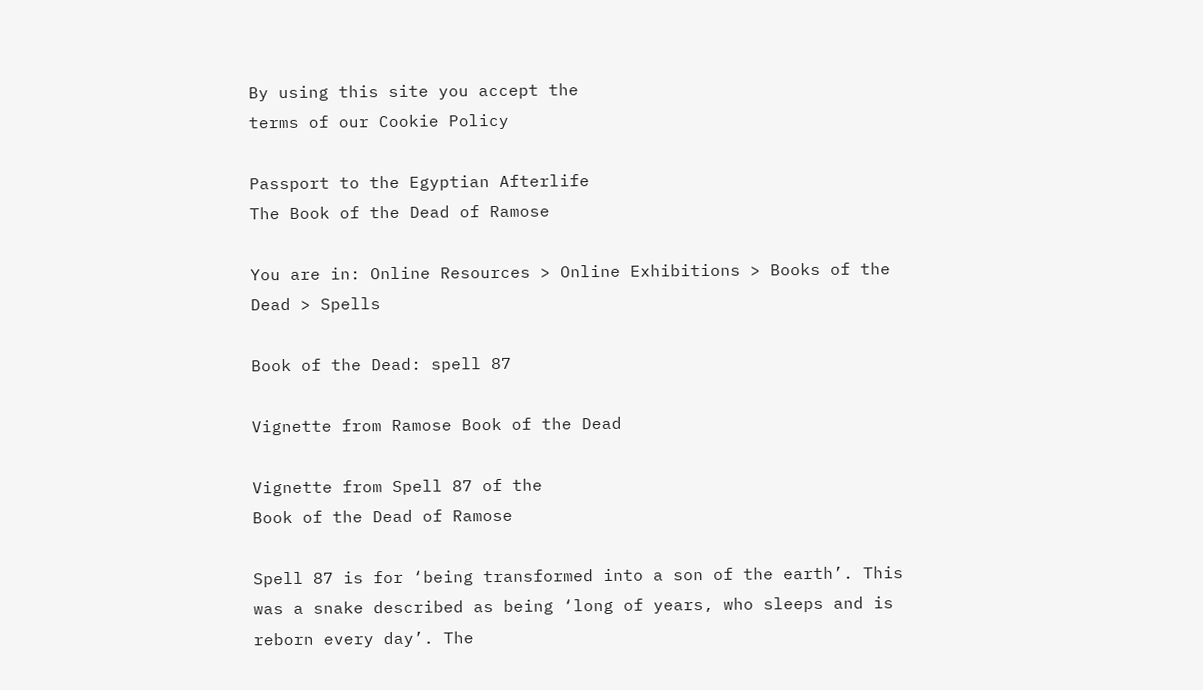By using this site you accept the
terms of our Cookie Policy

Passport to the Egyptian Afterlife
The Book of the Dead of Ramose

You are in: Online Resources > Online Exhibitions > Books of the Dead > Spells

Book of the Dead: spell 87

Vignette from Ramose Book of the Dead

Vignette from Spell 87 of the
Book of the Dead of Ramose

Spell 87 is for ‘being transformed into a son of the earth’. This was a snake described as being ‘long of years, who sleeps and is reborn every day’. The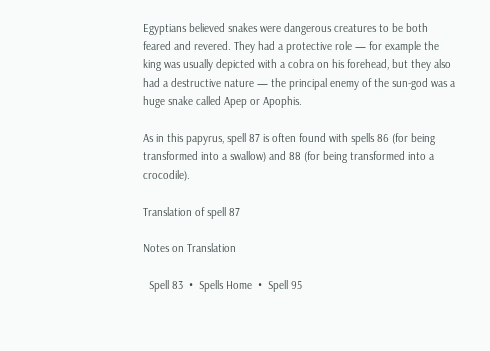Egyptians believed snakes were dangerous creatures to be both feared and revered. They had a protective role — for example the king was usually depicted with a cobra on his forehead, but they also had a destructive nature — the principal enemy of the sun-god was a huge snake called Apep or Apophis.

As in this papyrus, spell 87 is often found with spells 86 (for being transformed into a swallow) and 88 (for being transformed into a crocodile).

Translation of spell 87

Notes on Translation

  Spell 83  •  Spells Home  •  Spell 95